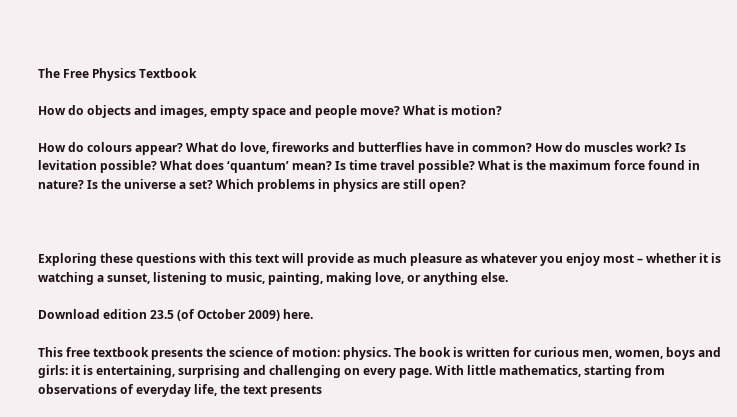The Free Physics Textbook

How do objects and images, empty space and people move? What is motion?

How do colours appear? What do love, fireworks and butterflies have in common? How do muscles work? Is levitation possible? What does ‘quantum’ mean? Is time travel possible? What is the maximum force found in nature? Is the universe a set? Which problems in physics are still open?



Exploring these questions with this text will provide as much pleasure as whatever you enjoy most – whether it is watching a sunset, listening to music, painting, making love, or anything else.

Download edition 23.5 (of October 2009) here.

This free textbook presents the science of motion: physics. The book is written for curious men, women, boys and girls: it is entertaining, surprising and challenging on every page. With little mathematics, starting from observations of everyday life, the text presents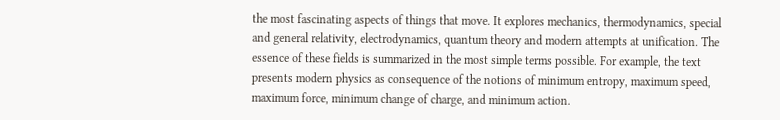the most fascinating aspects of things that move. It explores mechanics, thermodynamics, special and general relativity, electrodynamics, quantum theory and modern attempts at unification. The essence of these fields is summarized in the most simple terms possible. For example, the text presents modern physics as consequence of the notions of minimum entropy, maximum speed, maximum force, minimum change of charge, and minimum action.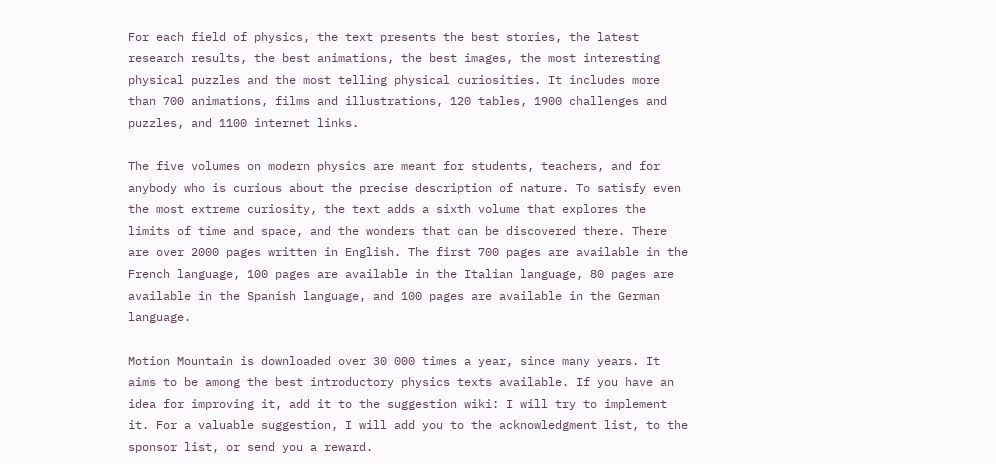For each field of physics, the text presents the best stories, the latest research results, the best animations, the best images, the most interesting physical puzzles and the most telling physical curiosities. It includes more than 700 animations, films and illustrations, 120 tables, 1900 challenges and puzzles, and 1100 internet links.

The five volumes on modern physics are meant for students, teachers, and for anybody who is curious about the precise description of nature. To satisfy even the most extreme curiosity, the text adds a sixth volume that explores the limits of time and space, and the wonders that can be discovered there. There are over 2000 pages written in English. The first 700 pages are available in the French language, 100 pages are available in the Italian language, 80 pages are available in the Spanish language, and 100 pages are available in the German language.

Motion Mountain is downloaded over 30 000 times a year, since many years. It aims to be among the best introductory physics texts available. If you have an idea for improving it, add it to the suggestion wiki: I will try to implement it. For a valuable suggestion, I will add you to the acknowledgment list, to the sponsor list, or send you a reward.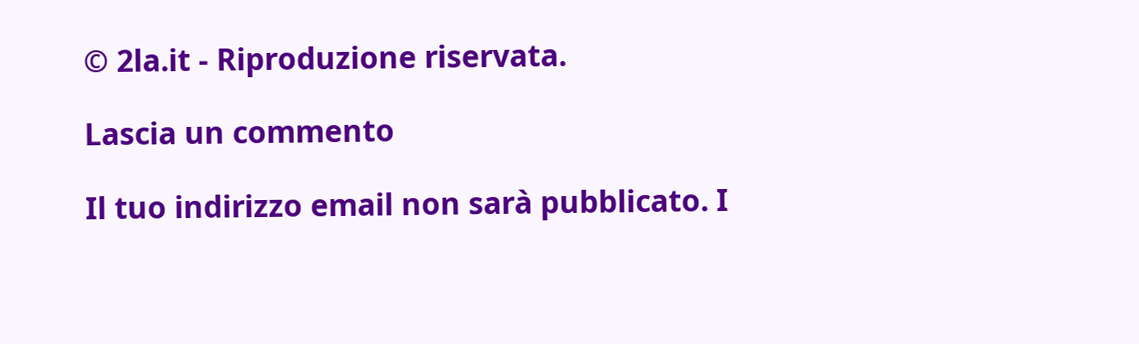© 2la.it - Riproduzione riservata.

Lascia un commento

Il tuo indirizzo email non sarà pubblicato. I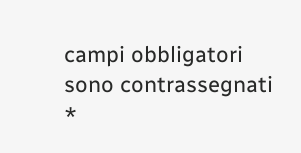campi obbligatori sono contrassegnati *